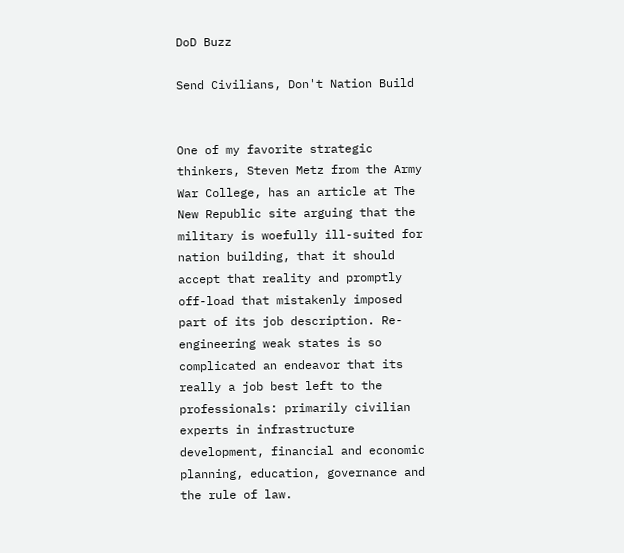DoD Buzz

Send Civilians, Don't Nation Build


One of my favorite strategic thinkers, Steven Metz from the Army War College, has an article at The New Republic site arguing that the military is woefully ill-suited for nation building, that it should accept that reality and promptly off-load that mistakenly imposed part of its job description. Re-engineering weak states is so complicated an endeavor that its really a job best left to the professionals: primarily civilian experts in infrastructure development, financial and economic planning, education, governance and the rule of law.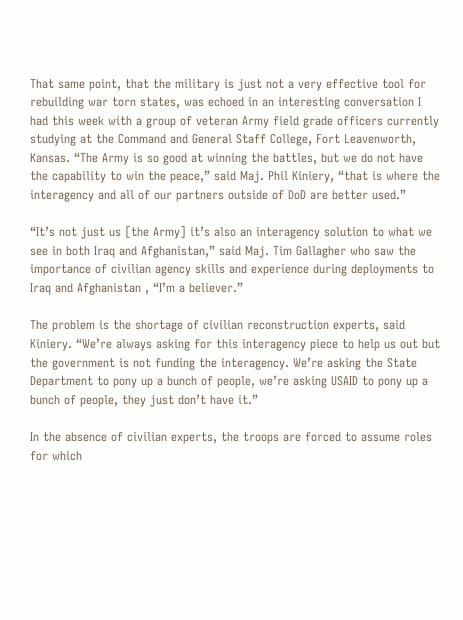That same point, that the military is just not a very effective tool for rebuilding war torn states, was echoed in an interesting conversation I had this week with a group of veteran Army field grade officers currently studying at the Command and General Staff College, Fort Leavenworth, Kansas. “The Army is so good at winning the battles, but we do not have the capability to win the peace,” said Maj. Phil Kiniery, “that is where the interagency and all of our partners outside of DoD are better used.”

“It’s not just us [the Army] it’s also an interagency solution to what we see in both Iraq and Afghanistan,” said Maj. Tim Gallagher who saw the importance of civilian agency skills and experience during deployments to Iraq and Afghanistan , “I’m a believer.”

The problem is the shortage of civilian reconstruction experts, said Kiniery. “We’re always asking for this interagency piece to help us out but the government is not funding the interagency. We’re asking the State Department to pony up a bunch of people, we’re asking USAID to pony up a bunch of people, they just don’t have it.”

In the absence of civilian experts, the troops are forced to assume roles for which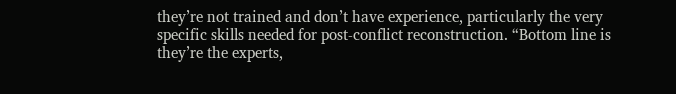they’re not trained and don’t have experience, particularly the very specific skills needed for post-conflict reconstruction. “Bottom line is they’re the experts,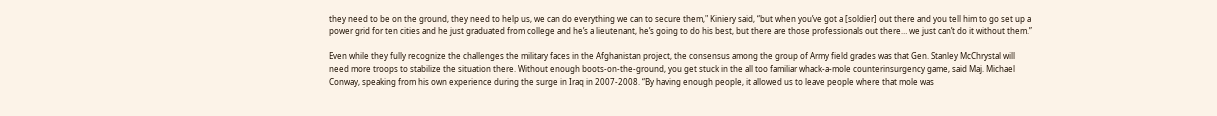they need to be on the ground, they need to help us, we can do everything we can to secure them," Kiniery said, “but when you’ve got a [soldier] out there and you tell him to go set up a power grid for ten cities and he just graduated from college and he’s a lieutenant, he’s going to do his best, but there are those professionals out there… we just can’t do it without them.”

Even while they fully recognize the challenges the military faces in the Afghanistan project, the consensus among the group of Army field grades was that Gen. Stanley McChrystal will need more troops to stabilize the situation there. Without enough boots-on-the-ground, you get stuck in the all too familiar whack-a-mole counterinsurgency game, said Maj. Michael Conway, speaking from his own experience during the surge in Iraq in 2007-2008. “By having enough people, it allowed us to leave people where that mole was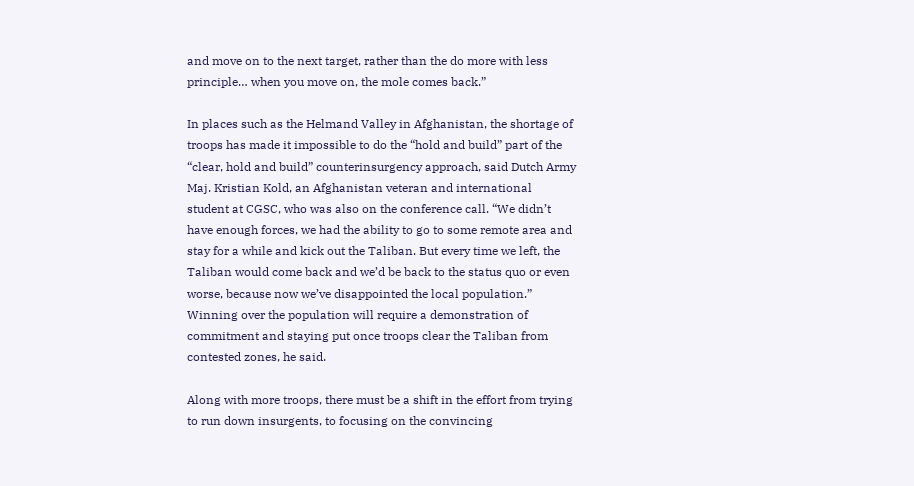and move on to the next target, rather than the do more with less principle… when you move on, the mole comes back.”

In places such as the Helmand Valley in Afghanistan, the shortage of troops has made it impossible to do the “hold and build” part of the “clear, hold and build” counterinsurgency approach, said Dutch Army Maj. Kristian Kold, an Afghanistan veteran and international student at CGSC, who was also on the conference call. “We didn’t have enough forces, we had the ability to go to some remote area and stay for a while and kick out the Taliban. But every time we left, the Taliban would come back and we’d be back to the status quo or even worse, because now we’ve disappointed the local population.” Winning over the population will require a demonstration of commitment and staying put once troops clear the Taliban from contested zones, he said.

Along with more troops, there must be a shift in the effort from trying to run down insurgents, to focusing on the convincing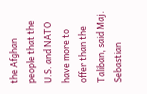the Afghan people that the U.S. and NATO have more to offer than the Taliban, said Maj. Sebastian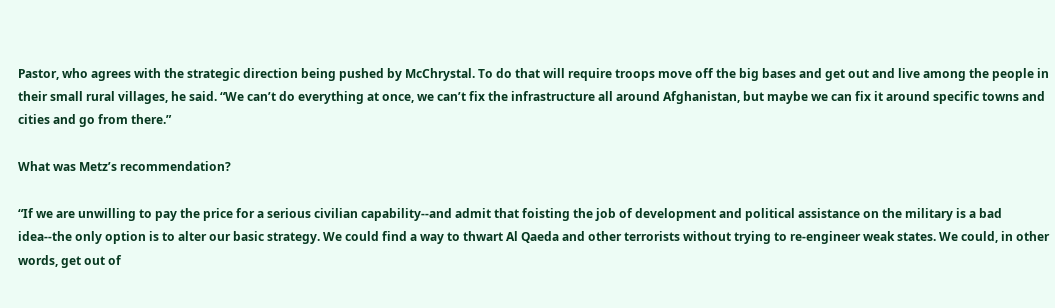Pastor, who agrees with the strategic direction being pushed by McChrystal. To do that will require troops move off the big bases and get out and live among the people in their small rural villages, he said. “We can’t do everything at once, we can’t fix the infrastructure all around Afghanistan, but maybe we can fix it around specific towns and cities and go from there.”

What was Metz’s recommendation?

“If we are unwilling to pay the price for a serious civilian capability--and admit that foisting the job of development and political assistance on the military is a bad idea--the only option is to alter our basic strategy. We could find a way to thwart Al Qaeda and other terrorists without trying to re-engineer weak states. We could, in other words, get out of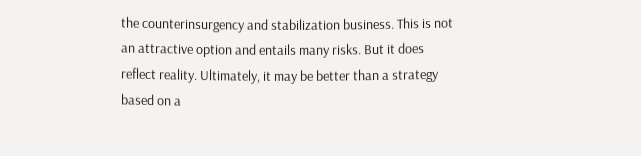the counterinsurgency and stabilization business. This is not an attractive option and entails many risks. But it does reflect reality. Ultimately, it may be better than a strategy based on a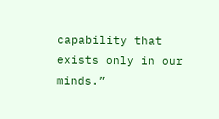capability that exists only in our minds.”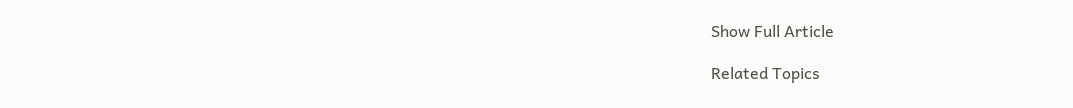Show Full Article

Related Topics